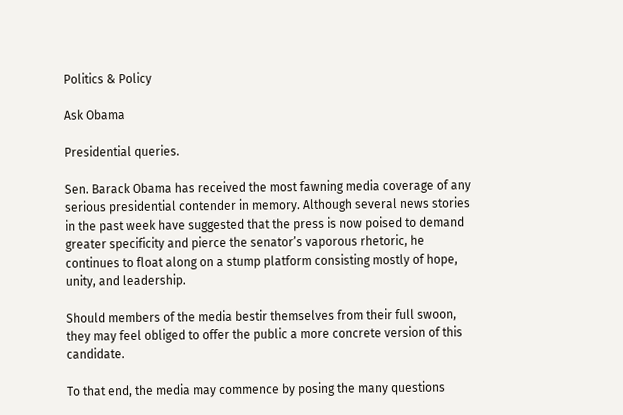Politics & Policy

Ask Obama

Presidential queries.

Sen. Barack Obama has received the most fawning media coverage of any serious presidential contender in memory. Although several news stories in the past week have suggested that the press is now poised to demand greater specificity and pierce the senator’s vaporous rhetoric, he continues to float along on a stump platform consisting mostly of hope, unity, and leadership.

Should members of the media bestir themselves from their full swoon, they may feel obliged to offer the public a more concrete version of this candidate.

To that end, the media may commence by posing the many questions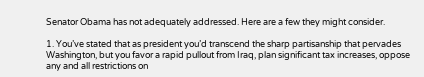Senator Obama has not adequately addressed. Here are a few they might consider.

1. You’ve stated that as president you’d transcend the sharp partisanship that pervades Washington, but you favor a rapid pullout from Iraq, plan significant tax increases, oppose any and all restrictions on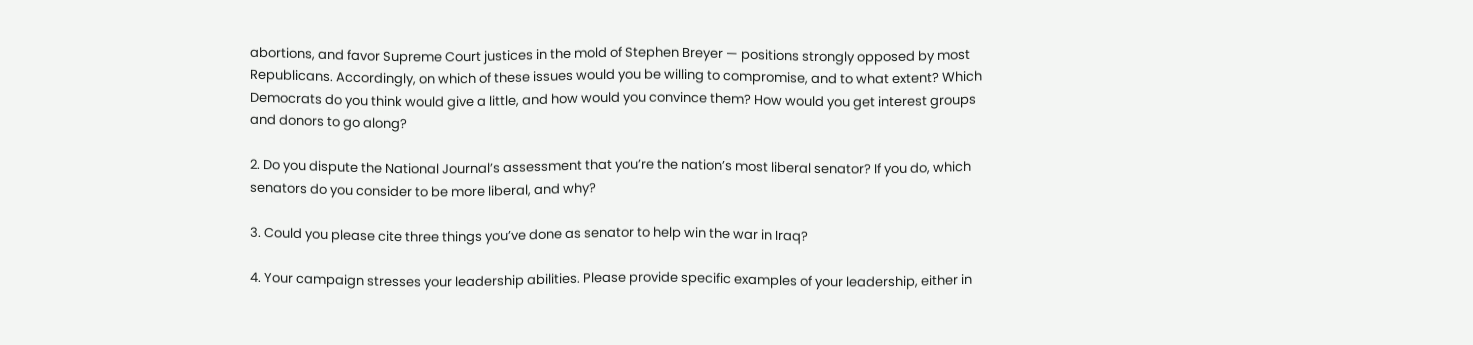abortions, and favor Supreme Court justices in the mold of Stephen Breyer — positions strongly opposed by most Republicans. Accordingly, on which of these issues would you be willing to compromise, and to what extent? Which Democrats do you think would give a little, and how would you convince them? How would you get interest groups and donors to go along?

2. Do you dispute the National Journal’s assessment that you’re the nation’s most liberal senator? If you do, which senators do you consider to be more liberal, and why?

3. Could you please cite three things you’ve done as senator to help win the war in Iraq?

4. Your campaign stresses your leadership abilities. Please provide specific examples of your leadership, either in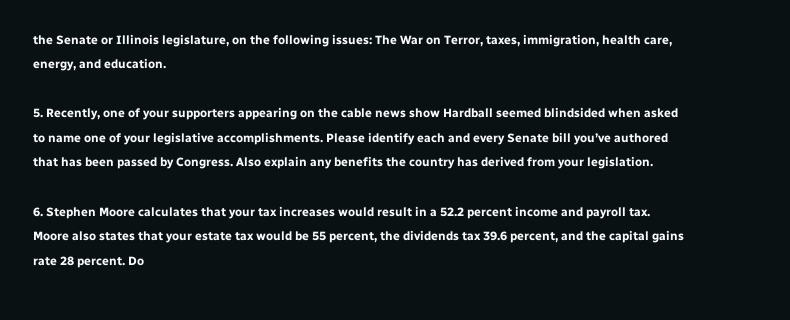the Senate or Illinois legislature, on the following issues: The War on Terror, taxes, immigration, health care, energy, and education.

5. Recently, one of your supporters appearing on the cable news show Hardball seemed blindsided when asked to name one of your legislative accomplishments. Please identify each and every Senate bill you’ve authored that has been passed by Congress. Also explain any benefits the country has derived from your legislation.

6. Stephen Moore calculates that your tax increases would result in a 52.2 percent income and payroll tax. Moore also states that your estate tax would be 55 percent, the dividends tax 39.6 percent, and the capital gains rate 28 percent. Do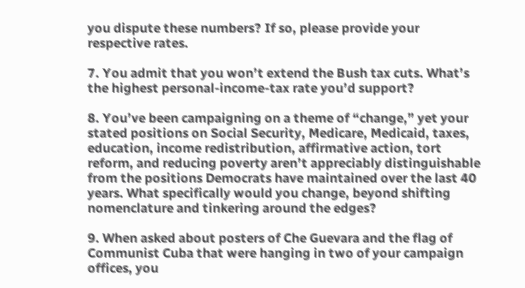you dispute these numbers? If so, please provide your respective rates.

7. You admit that you won’t extend the Bush tax cuts. What’s the highest personal-income-tax rate you’d support?

8. You’ve been campaigning on a theme of “change,” yet your stated positions on Social Security, Medicare, Medicaid, taxes, education, income redistribution, affirmative action, tort reform, and reducing poverty aren’t appreciably distinguishable from the positions Democrats have maintained over the last 40 years. What specifically would you change, beyond shifting nomenclature and tinkering around the edges?

9. When asked about posters of Che Guevara and the flag of Communist Cuba that were hanging in two of your campaign offices, you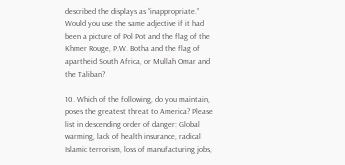described the displays as “inappropriate.” Would you use the same adjective if it had been a picture of Pol Pot and the flag of the Khmer Rouge, P.W. Botha and the flag of apartheid South Africa, or Mullah Omar and the Taliban?

10. Which of the following, do you maintain, poses the greatest threat to America? Please list in descending order of danger: Global warming, lack of health insurance, radical Islamic terrorism, loss of manufacturing jobs,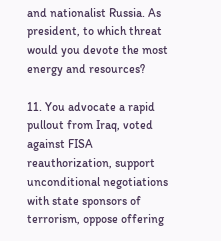and nationalist Russia. As president, to which threat would you devote the most energy and resources?

11. You advocate a rapid pullout from Iraq, voted against FISA reauthorization, support unconditional negotiations with state sponsors of terrorism, oppose offering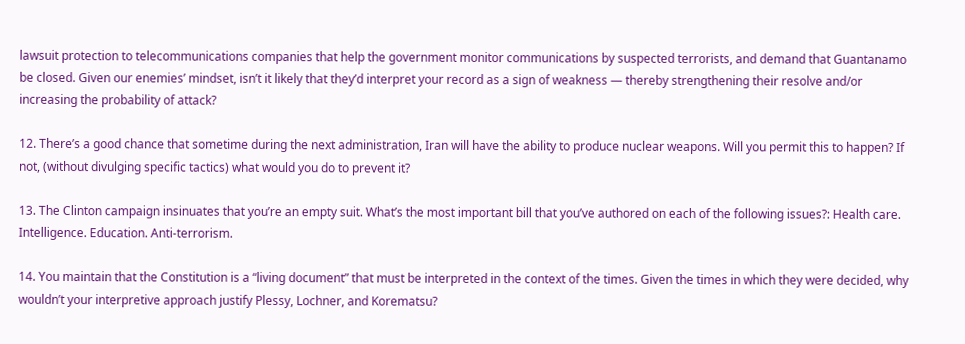lawsuit protection to telecommunications companies that help the government monitor communications by suspected terrorists, and demand that Guantanamo be closed. Given our enemies’ mindset, isn’t it likely that they’d interpret your record as a sign of weakness — thereby strengthening their resolve and/or increasing the probability of attack?

12. There’s a good chance that sometime during the next administration, Iran will have the ability to produce nuclear weapons. Will you permit this to happen? If not, (without divulging specific tactics) what would you do to prevent it?

13. The Clinton campaign insinuates that you’re an empty suit. What’s the most important bill that you’ve authored on each of the following issues?: Health care. Intelligence. Education. Anti-terrorism.

14. You maintain that the Constitution is a “living document” that must be interpreted in the context of the times. Given the times in which they were decided, why wouldn’t your interpretive approach justify Plessy, Lochner, and Korematsu?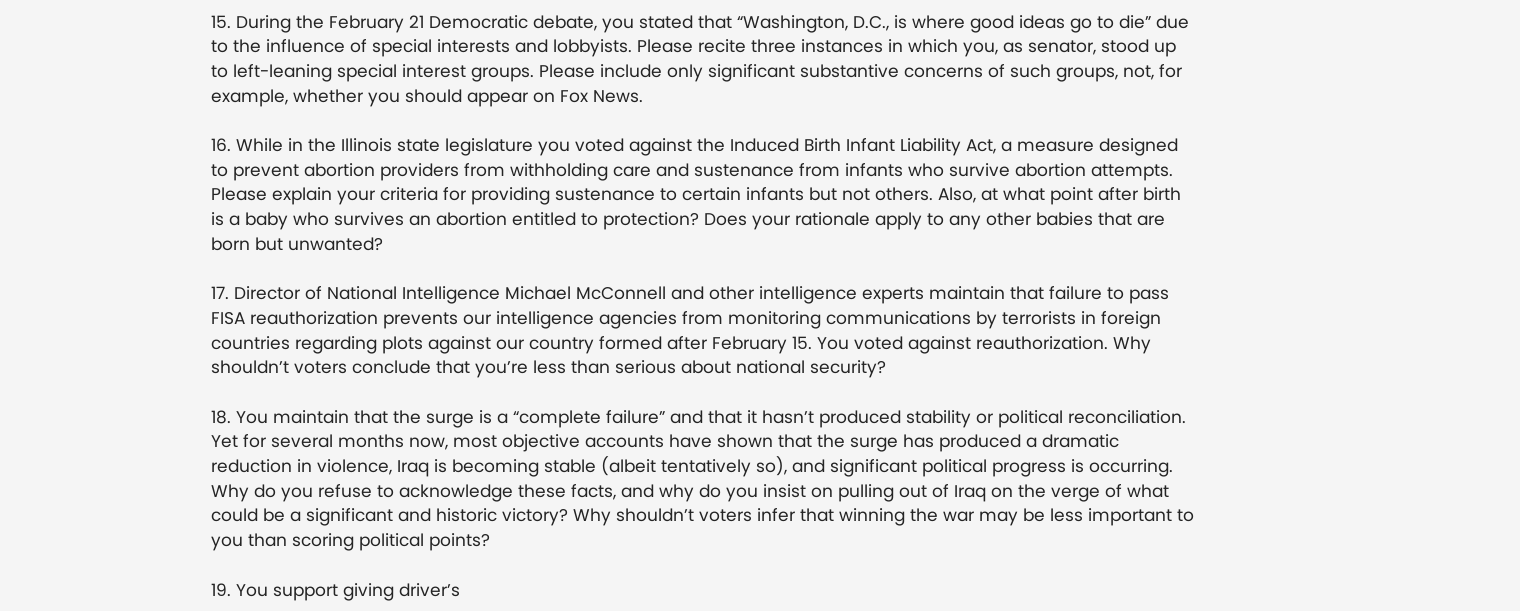15. During the February 21 Democratic debate, you stated that “Washington, D.C., is where good ideas go to die” due to the influence of special interests and lobbyists. Please recite three instances in which you, as senator, stood up to left-leaning special interest groups. Please include only significant substantive concerns of such groups, not, for example, whether you should appear on Fox News.

16. While in the Illinois state legislature you voted against the Induced Birth Infant Liability Act, a measure designed to prevent abortion providers from withholding care and sustenance from infants who survive abortion attempts. Please explain your criteria for providing sustenance to certain infants but not others. Also, at what point after birth is a baby who survives an abortion entitled to protection? Does your rationale apply to any other babies that are born but unwanted?

17. Director of National Intelligence Michael McConnell and other intelligence experts maintain that failure to pass FISA reauthorization prevents our intelligence agencies from monitoring communications by terrorists in foreign countries regarding plots against our country formed after February 15. You voted against reauthorization. Why shouldn’t voters conclude that you’re less than serious about national security?

18. You maintain that the surge is a “complete failure” and that it hasn’t produced stability or political reconciliation. Yet for several months now, most objective accounts have shown that the surge has produced a dramatic reduction in violence, Iraq is becoming stable (albeit tentatively so), and significant political progress is occurring. Why do you refuse to acknowledge these facts, and why do you insist on pulling out of Iraq on the verge of what could be a significant and historic victory? Why shouldn’t voters infer that winning the war may be less important to you than scoring political points?

19. You support giving driver’s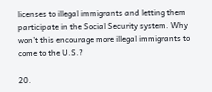licenses to illegal immigrants and letting them participate in the Social Security system. Why won’t this encourage more illegal immigrants to come to the U.S.?

20.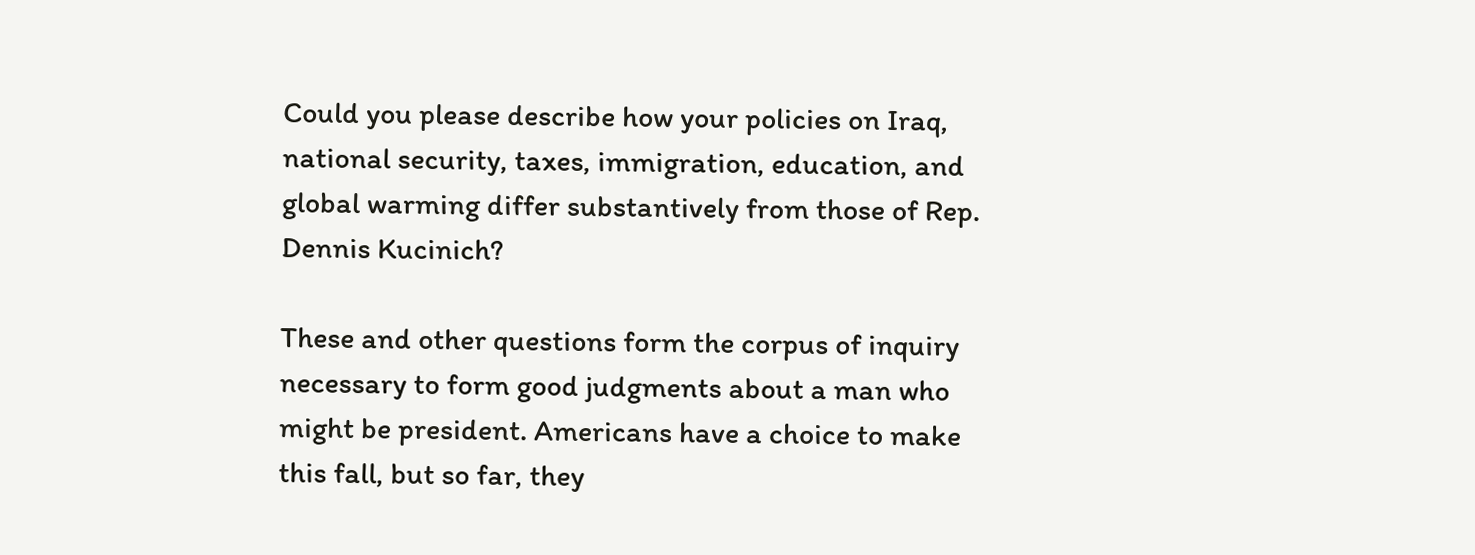Could you please describe how your policies on Iraq, national security, taxes, immigration, education, and global warming differ substantively from those of Rep. Dennis Kucinich?

These and other questions form the corpus of inquiry necessary to form good judgments about a man who might be president. Americans have a choice to make this fall, but so far, they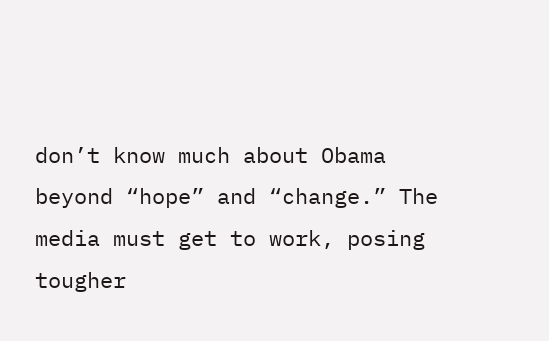don’t know much about Obama beyond “hope” and “change.” The media must get to work, posing tougher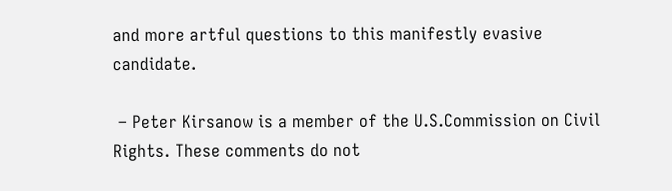and more artful questions to this manifestly evasive candidate.

 – Peter Kirsanow is a member of the U.S.Commission on Civil Rights. These comments do not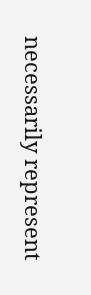necessarily represent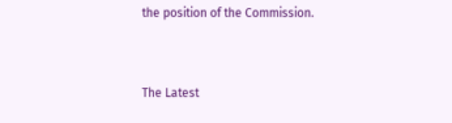the position of the Commission.


The Latest